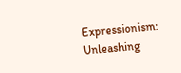Expressionism: Unleashing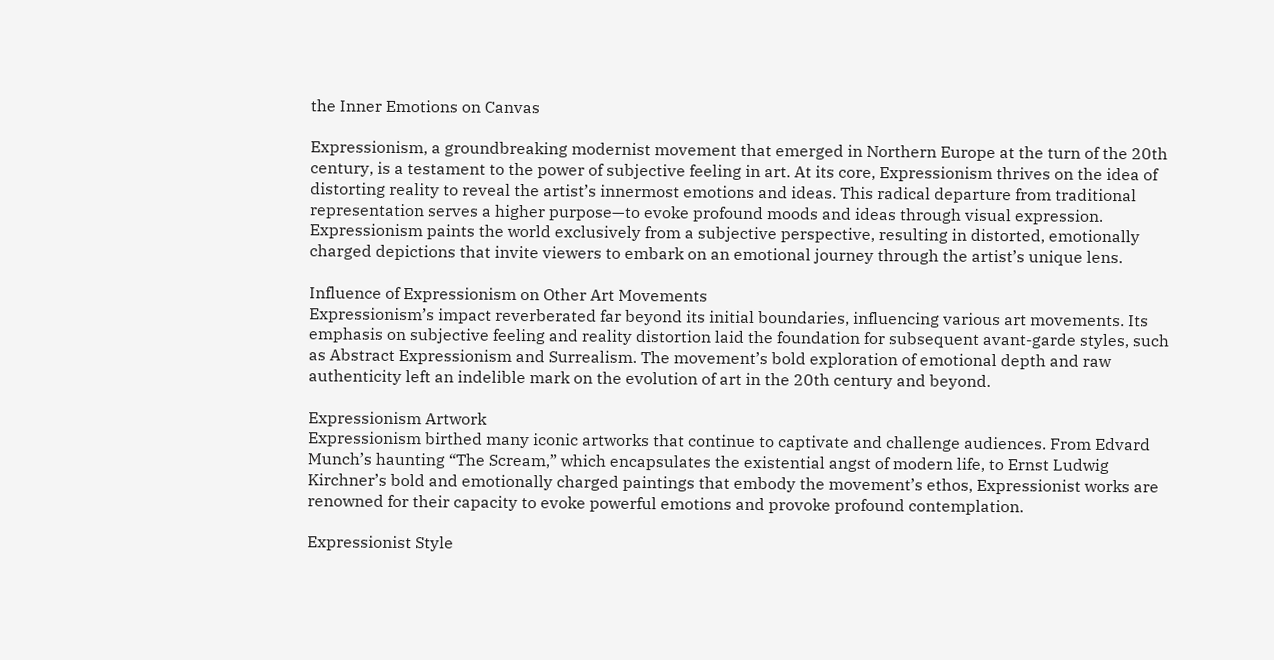the Inner Emotions on Canvas

Expressionism, a groundbreaking modernist movement that emerged in Northern Europe at the turn of the 20th century, is a testament to the power of subjective feeling in art. At its core, Expressionism thrives on the idea of distorting reality to reveal the artist’s innermost emotions and ideas. This radical departure from traditional representation serves a higher purpose—to evoke profound moods and ideas through visual expression. Expressionism paints the world exclusively from a subjective perspective, resulting in distorted, emotionally charged depictions that invite viewers to embark on an emotional journey through the artist’s unique lens.

Influence of Expressionism on Other Art Movements
Expressionism’s impact reverberated far beyond its initial boundaries, influencing various art movements. Its emphasis on subjective feeling and reality distortion laid the foundation for subsequent avant-garde styles, such as Abstract Expressionism and Surrealism. The movement’s bold exploration of emotional depth and raw authenticity left an indelible mark on the evolution of art in the 20th century and beyond.

Expressionism Artwork
Expressionism birthed many iconic artworks that continue to captivate and challenge audiences. From Edvard Munch’s haunting “The Scream,” which encapsulates the existential angst of modern life, to Ernst Ludwig Kirchner’s bold and emotionally charged paintings that embody the movement’s ethos, Expressionist works are renowned for their capacity to evoke powerful emotions and provoke profound contemplation.

Expressionist Style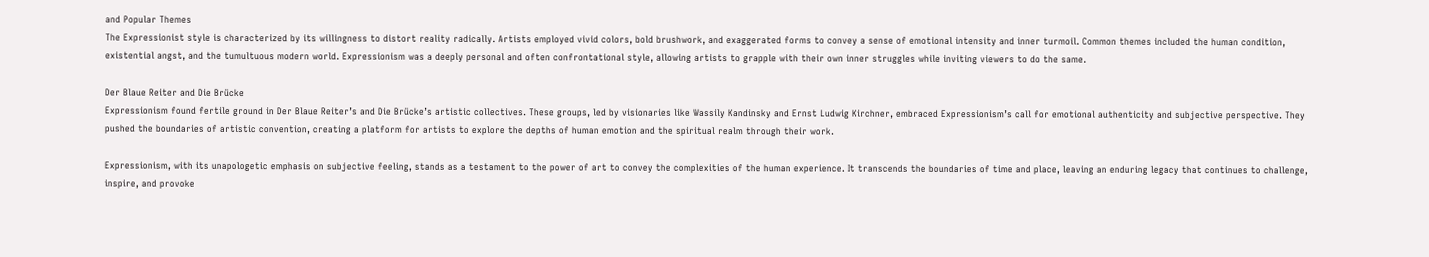and Popular Themes
The Expressionist style is characterized by its willingness to distort reality radically. Artists employed vivid colors, bold brushwork, and exaggerated forms to convey a sense of emotional intensity and inner turmoil. Common themes included the human condition, existential angst, and the tumultuous modern world. Expressionism was a deeply personal and often confrontational style, allowing artists to grapple with their own inner struggles while inviting viewers to do the same.

Der Blaue Reiter and Die Brücke
Expressionism found fertile ground in Der Blaue Reiter’s and Die Brücke’s artistic collectives. These groups, led by visionaries like Wassily Kandinsky and Ernst Ludwig Kirchner, embraced Expressionism’s call for emotional authenticity and subjective perspective. They pushed the boundaries of artistic convention, creating a platform for artists to explore the depths of human emotion and the spiritual realm through their work.

Expressionism, with its unapologetic emphasis on subjective feeling, stands as a testament to the power of art to convey the complexities of the human experience. It transcends the boundaries of time and place, leaving an enduring legacy that continues to challenge, inspire, and provoke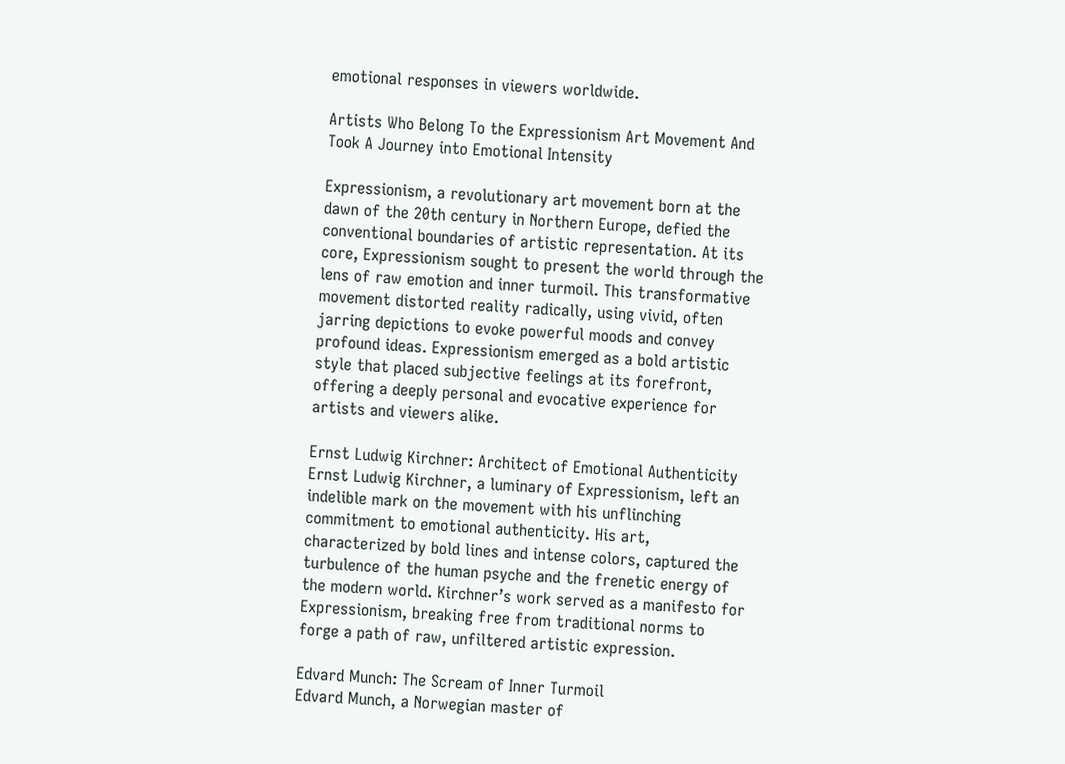emotional responses in viewers worldwide.

Artists Who Belong To the Expressionism Art Movement And Took A Journey into Emotional Intensity

Expressionism, a revolutionary art movement born at the dawn of the 20th century in Northern Europe, defied the conventional boundaries of artistic representation. At its core, Expressionism sought to present the world through the lens of raw emotion and inner turmoil. This transformative movement distorted reality radically, using vivid, often jarring depictions to evoke powerful moods and convey profound ideas. Expressionism emerged as a bold artistic style that placed subjective feelings at its forefront, offering a deeply personal and evocative experience for artists and viewers alike.

Ernst Ludwig Kirchner: Architect of Emotional Authenticity
Ernst Ludwig Kirchner, a luminary of Expressionism, left an indelible mark on the movement with his unflinching commitment to emotional authenticity. His art, characterized by bold lines and intense colors, captured the turbulence of the human psyche and the frenetic energy of the modern world. Kirchner’s work served as a manifesto for Expressionism, breaking free from traditional norms to forge a path of raw, unfiltered artistic expression.

Edvard Munch: The Scream of Inner Turmoil
Edvard Munch, a Norwegian master of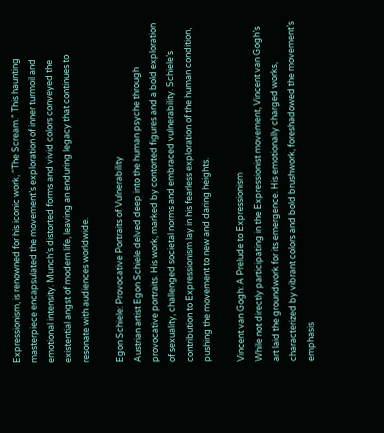Expressionism, is renowned for his iconic work, “The Scream.” This haunting masterpiece encapsulated the movement’s exploration of inner turmoil and emotional intensity. Munch’s distorted forms and vivid colors conveyed the existential angst of modern life, leaving an enduring legacy that continues to resonate with audiences worldwide.

Egon Schiele: Provocative Portraits of Vulnerability
Austrian artist Egon Schiele delved deep into the human psyche through provocative portraits. His work, marked by contorted figures and a bold exploration of sexuality, challenged societal norms and embraced vulnerability. Schiele’s contribution to Expressionism lay in his fearless exploration of the human condition, pushing the movement to new and daring heights.

Vincent van Gogh: A Prelude to Expressionism
While not directly participating in the Expressionist movement, Vincent van Gogh’s art laid the groundwork for its emergence. His emotionally charged works, characterized by vibrant colors and bold brushwork, foreshadowed the movement’s emphasis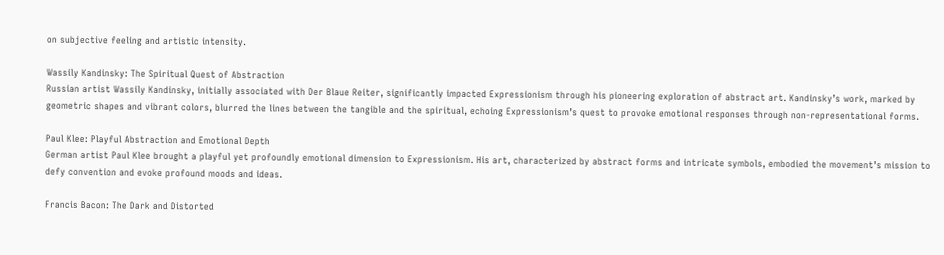on subjective feeling and artistic intensity.

Wassily Kandinsky: The Spiritual Quest of Abstraction
Russian artist Wassily Kandinsky, initially associated with Der Blaue Reiter, significantly impacted Expressionism through his pioneering exploration of abstract art. Kandinsky’s work, marked by geometric shapes and vibrant colors, blurred the lines between the tangible and the spiritual, echoing Expressionism’s quest to provoke emotional responses through non-representational forms.

Paul Klee: Playful Abstraction and Emotional Depth
German artist Paul Klee brought a playful yet profoundly emotional dimension to Expressionism. His art, characterized by abstract forms and intricate symbols, embodied the movement’s mission to defy convention and evoke profound moods and ideas.

Francis Bacon: The Dark and Distorted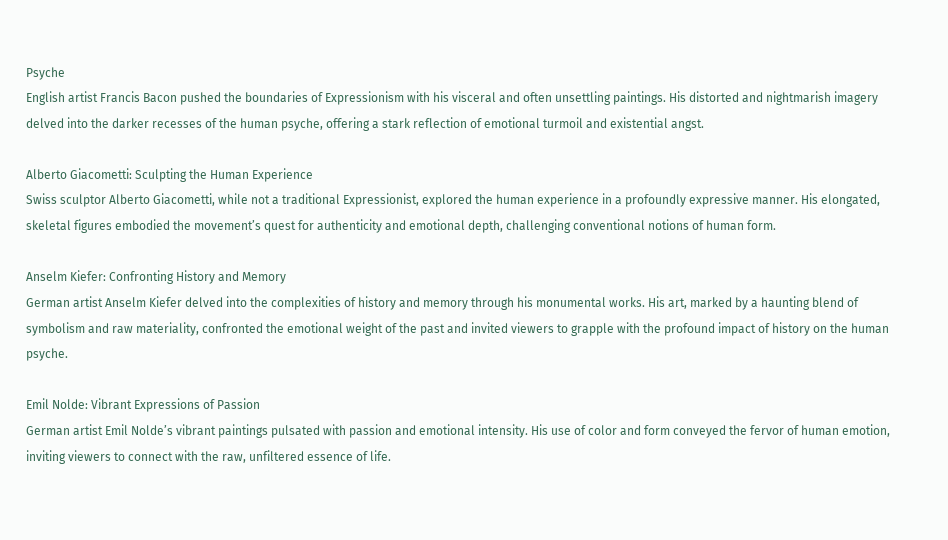Psyche
English artist Francis Bacon pushed the boundaries of Expressionism with his visceral and often unsettling paintings. His distorted and nightmarish imagery delved into the darker recesses of the human psyche, offering a stark reflection of emotional turmoil and existential angst.

Alberto Giacometti: Sculpting the Human Experience
Swiss sculptor Alberto Giacometti, while not a traditional Expressionist, explored the human experience in a profoundly expressive manner. His elongated, skeletal figures embodied the movement’s quest for authenticity and emotional depth, challenging conventional notions of human form.

Anselm Kiefer: Confronting History and Memory
German artist Anselm Kiefer delved into the complexities of history and memory through his monumental works. His art, marked by a haunting blend of symbolism and raw materiality, confronted the emotional weight of the past and invited viewers to grapple with the profound impact of history on the human psyche.

Emil Nolde: Vibrant Expressions of Passion
German artist Emil Nolde’s vibrant paintings pulsated with passion and emotional intensity. His use of color and form conveyed the fervor of human emotion, inviting viewers to connect with the raw, unfiltered essence of life.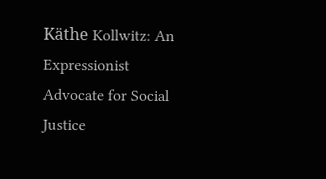Käthe Kollwitz: An Expressionist Advocate for Social Justice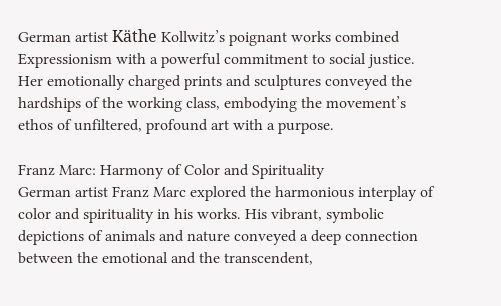German artist Käthe Kollwitz’s poignant works combined Expressionism with a powerful commitment to social justice. Her emotionally charged prints and sculptures conveyed the hardships of the working class, embodying the movement’s ethos of unfiltered, profound art with a purpose.

Franz Marc: Harmony of Color and Spirituality
German artist Franz Marc explored the harmonious interplay of color and spirituality in his works. His vibrant, symbolic depictions of animals and nature conveyed a deep connection between the emotional and the transcendent,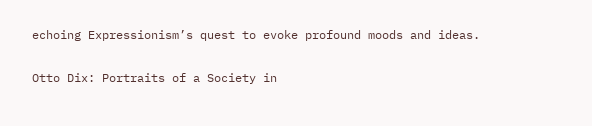echoing Expressionism’s quest to evoke profound moods and ideas.

Otto Dix: Portraits of a Society in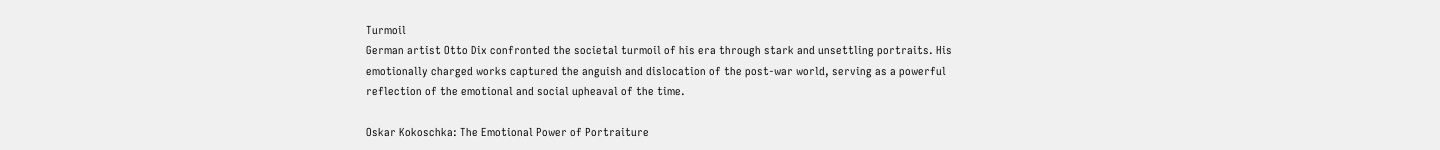Turmoil
German artist Otto Dix confronted the societal turmoil of his era through stark and unsettling portraits. His emotionally charged works captured the anguish and dislocation of the post-war world, serving as a powerful reflection of the emotional and social upheaval of the time.

Oskar Kokoschka: The Emotional Power of Portraiture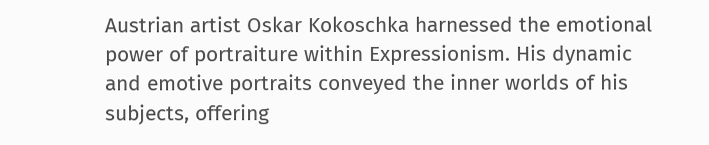Austrian artist Oskar Kokoschka harnessed the emotional power of portraiture within Expressionism. His dynamic and emotive portraits conveyed the inner worlds of his subjects, offering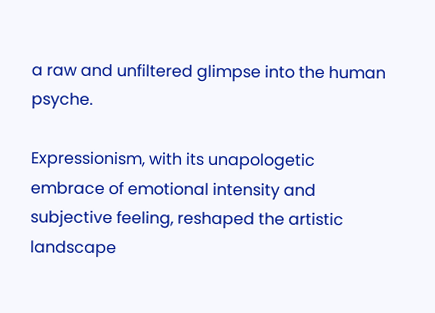a raw and unfiltered glimpse into the human psyche.

Expressionism, with its unapologetic embrace of emotional intensity and subjective feeling, reshaped the artistic landscape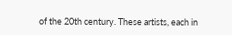of the 20th century. These artists, each in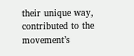their unique way, contributed to the movement’s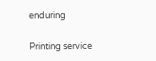enduring

Printing service